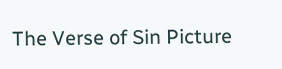The Verse of Sin Picture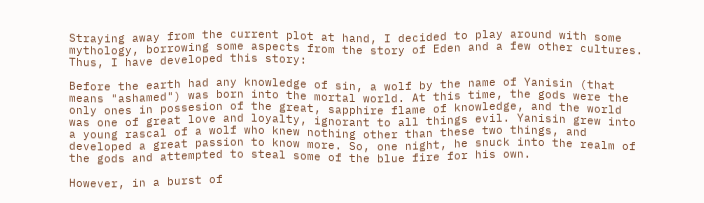Straying away from the current plot at hand, I decided to play around with some mythology, borrowing some aspects from the story of Eden and a few other cultures. Thus, I have developed this story:

Before the earth had any knowledge of sin, a wolf by the name of Yanisin (that means "ashamed") was born into the mortal world. At this time, the gods were the only ones in possesion of the great, sapphire flame of knowledge, and the world was one of great love and loyalty, ignorant to all things evil. Yanisin grew into a young rascal of a wolf who knew nothing other than these two things, and developed a great passion to know more. So, one night, he snuck into the realm of the gods and attempted to steal some of the blue fire for his own.

However, in a burst of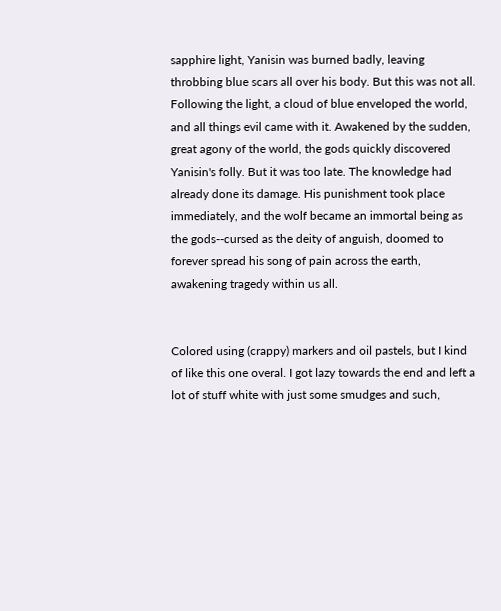sapphire light, Yanisin was burned badly, leaving throbbing blue scars all over his body. But this was not all. Following the light, a cloud of blue enveloped the world, and all things evil came with it. Awakened by the sudden, great agony of the world, the gods quickly discovered Yanisin's folly. But it was too late. The knowledge had already done its damage. His punishment took place immediately, and the wolf became an immortal being as the gods--cursed as the deity of anguish, doomed to forever spread his song of pain across the earth, awakening tragedy within us all.


Colored using (crappy) markers and oil pastels, but I kind of like this one overal. I got lazy towards the end and left a lot of stuff white with just some smudges and such,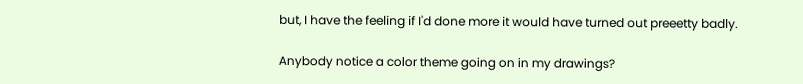but, I have the feeling if I'd done more it would have turned out preeetty badly.

Anybody notice a color theme going on in my drawings?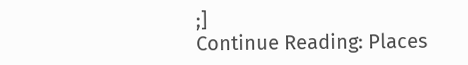;]
Continue Reading: Places